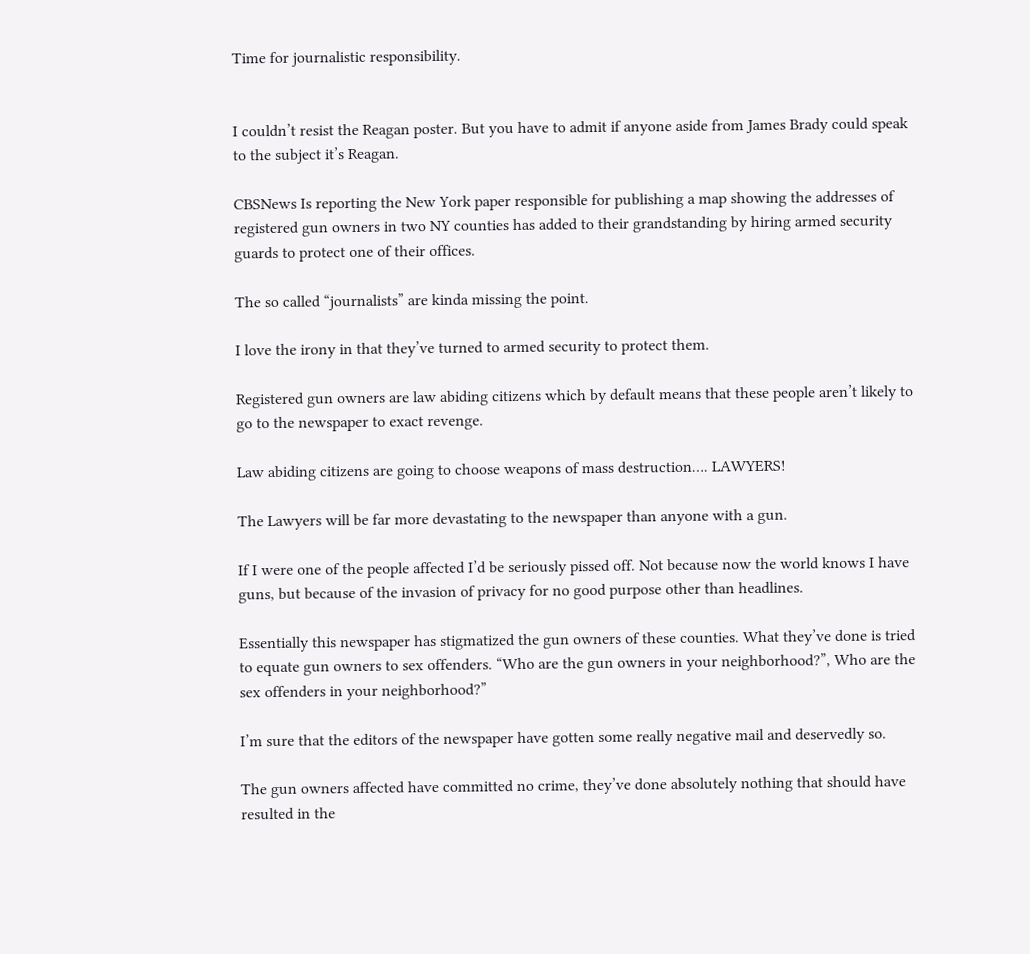Time for journalistic responsibility.


I couldn’t resist the Reagan poster. But you have to admit if anyone aside from James Brady could speak to the subject it’s Reagan.

CBSNews Is reporting the New York paper responsible for publishing a map showing the addresses of registered gun owners in two NY counties has added to their grandstanding by hiring armed security guards to protect one of their offices.

The so called “journalists” are kinda missing the point.

I love the irony in that they’ve turned to armed security to protect them.

Registered gun owners are law abiding citizens which by default means that these people aren’t likely to go to the newspaper to exact revenge.

Law abiding citizens are going to choose weapons of mass destruction…. LAWYERS!

The Lawyers will be far more devastating to the newspaper than anyone with a gun.

If I were one of the people affected I’d be seriously pissed off. Not because now the world knows I have guns, but because of the invasion of privacy for no good purpose other than headlines.

Essentially this newspaper has stigmatized the gun owners of these counties. What they’ve done is tried to equate gun owners to sex offenders. “Who are the gun owners in your neighborhood?”, Who are the sex offenders in your neighborhood?”

I’m sure that the editors of the newspaper have gotten some really negative mail and deservedly so.

The gun owners affected have committed no crime, they’ve done absolutely nothing that should have resulted in the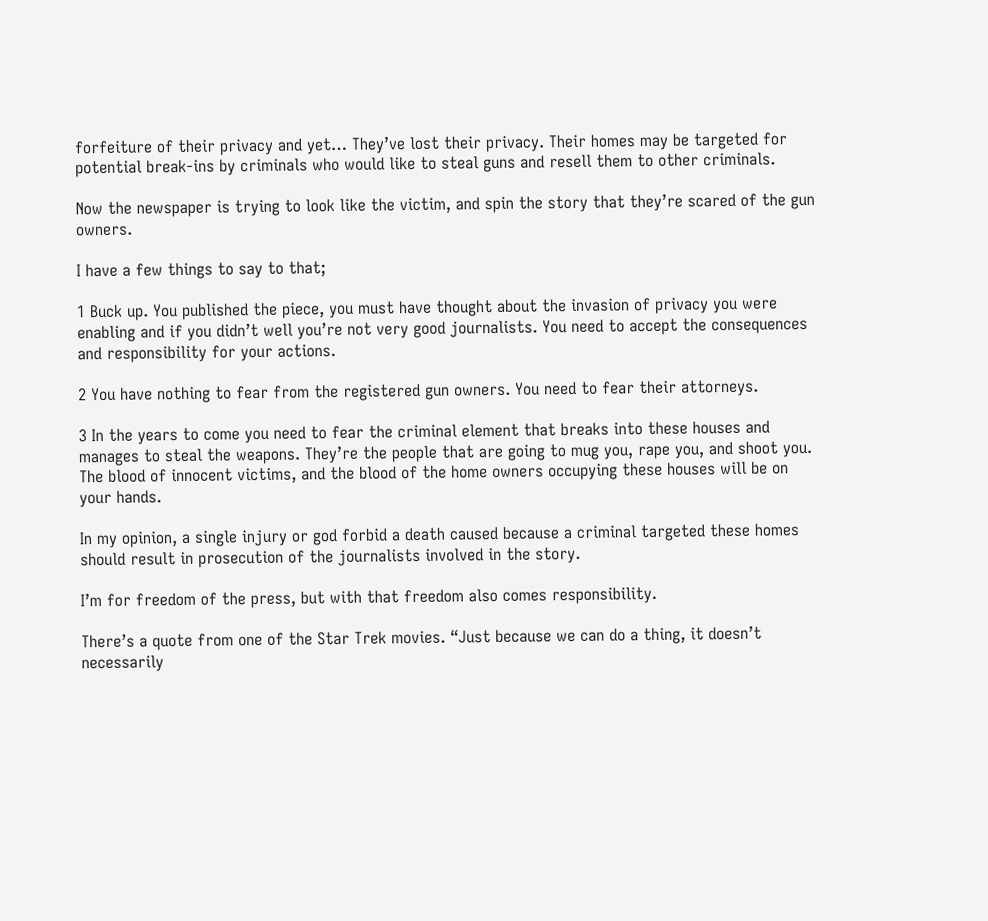forfeiture of their privacy and yet… They’ve lost their privacy. Their homes may be targeted for potential break-ins by criminals who would like to steal guns and resell them to other criminals.

Now the newspaper is trying to look like the victim, and spin the story that they’re scared of the gun owners.

I have a few things to say to that;

1 Buck up. You published the piece, you must have thought about the invasion of privacy you were enabling and if you didn’t well you’re not very good journalists. You need to accept the consequences and responsibility for your actions.

2 You have nothing to fear from the registered gun owners. You need to fear their attorneys.

3 In the years to come you need to fear the criminal element that breaks into these houses and manages to steal the weapons. They’re the people that are going to mug you, rape you, and shoot you. The blood of innocent victims, and the blood of the home owners occupying these houses will be on your hands.

In my opinion, a single injury or god forbid a death caused because a criminal targeted these homes should result in prosecution of the journalists involved in the story.

I’m for freedom of the press, but with that freedom also comes responsibility.

There’s a quote from one of the Star Trek movies. “Just because we can do a thing, it doesn’t necessarily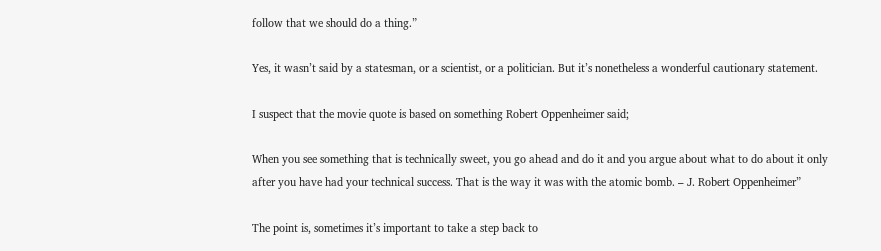follow that we should do a thing.”

Yes, it wasn’t said by a statesman, or a scientist, or a politician. But it’s nonetheless a wonderful cautionary statement.

I suspect that the movie quote is based on something Robert Oppenheimer said;

When you see something that is technically sweet, you go ahead and do it and you argue about what to do about it only after you have had your technical success. That is the way it was with the atomic bomb. – J. Robert Oppenheimer”

The point is, sometimes it’s important to take a step back to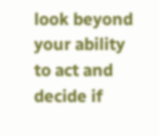look beyond your ability to act and decide if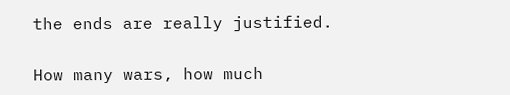the ends are really justified.

How many wars, how much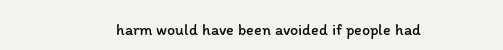harm would have been avoided if people had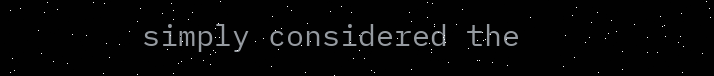simply considered the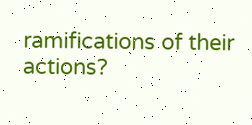ramifications of their actions?